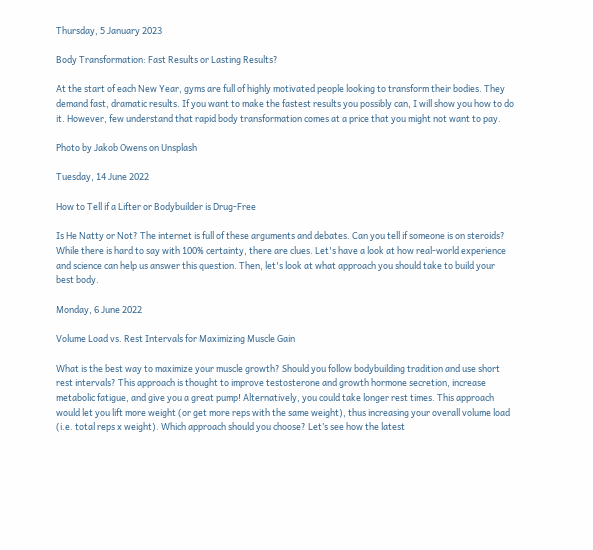Thursday, 5 January 2023

Body Transformation: Fast Results or Lasting Results?

At the start of each New Year, gyms are full of highly motivated people looking to transform their bodies. They demand fast, dramatic results. If you want to make the fastest results you possibly can, I will show you how to do it. However, few understand that rapid body transformation comes at a price that you might not want to pay.

Photo by Jakob Owens on Unsplash

Tuesday, 14 June 2022

How to Tell if a Lifter or Bodybuilder is Drug-Free

Is He Natty or Not? The internet is full of these arguments and debates. Can you tell if someone is on steroids? While there is hard to say with 100% certainty, there are clues. Let's have a look at how real-world experience and science can help us answer this question. Then, let's look at what approach you should take to build your best body.

Monday, 6 June 2022

Volume Load vs. Rest Intervals for Maximizing Muscle Gain

What is the best way to maximize your muscle growth? Should you follow bodybuilding tradition and use short rest intervals? This approach is thought to improve testosterone and growth hormone secretion, increase metabolic fatigue, and give you a great pump! Alternatively, you could take longer rest times. This approach would let you lift more weight (or get more reps with the same weight), thus increasing your overall volume load (i.e. total reps x weight). Which approach should you choose? Let’s see how the latest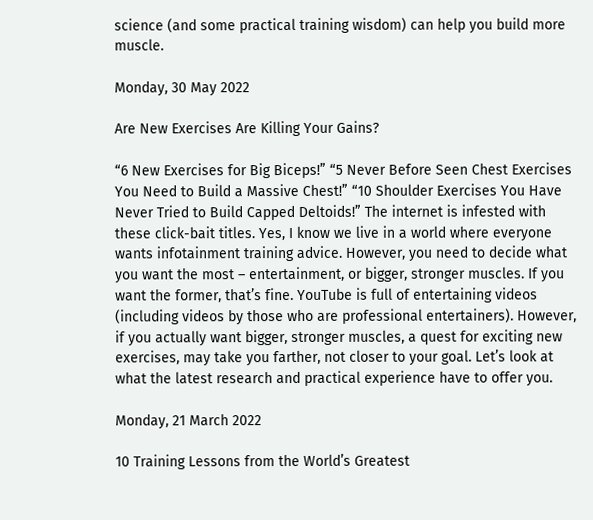science (and some practical training wisdom) can help you build more muscle.

Monday, 30 May 2022

Are New Exercises Are Killing Your Gains?

“6 New Exercises for Big Biceps!” “5 Never Before Seen Chest Exercises You Need to Build a Massive Chest!” “10 Shoulder Exercises You Have Never Tried to Build Capped Deltoids!” The internet is infested with these click-bait titles. Yes, I know we live in a world where everyone wants infotainment training advice. However, you need to decide what you want the most – entertainment, or bigger, stronger muscles. If you want the former, that’s fine. YouTube is full of entertaining videos (including videos by those who are professional entertainers). However, if you actually want bigger, stronger muscles, a quest for exciting new exercises, may take you farther, not closer to your goal. Let’s look at what the latest research and practical experience have to offer you.

Monday, 21 March 2022

10 Training Lessons from the World’s Greatest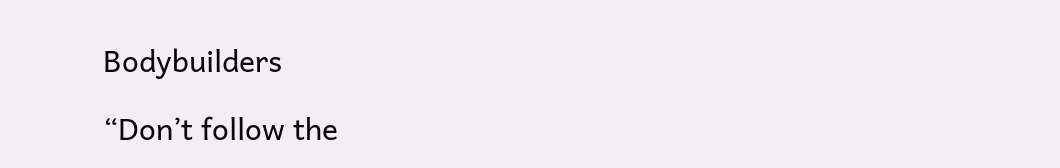Bodybuilders

“Don’t follow the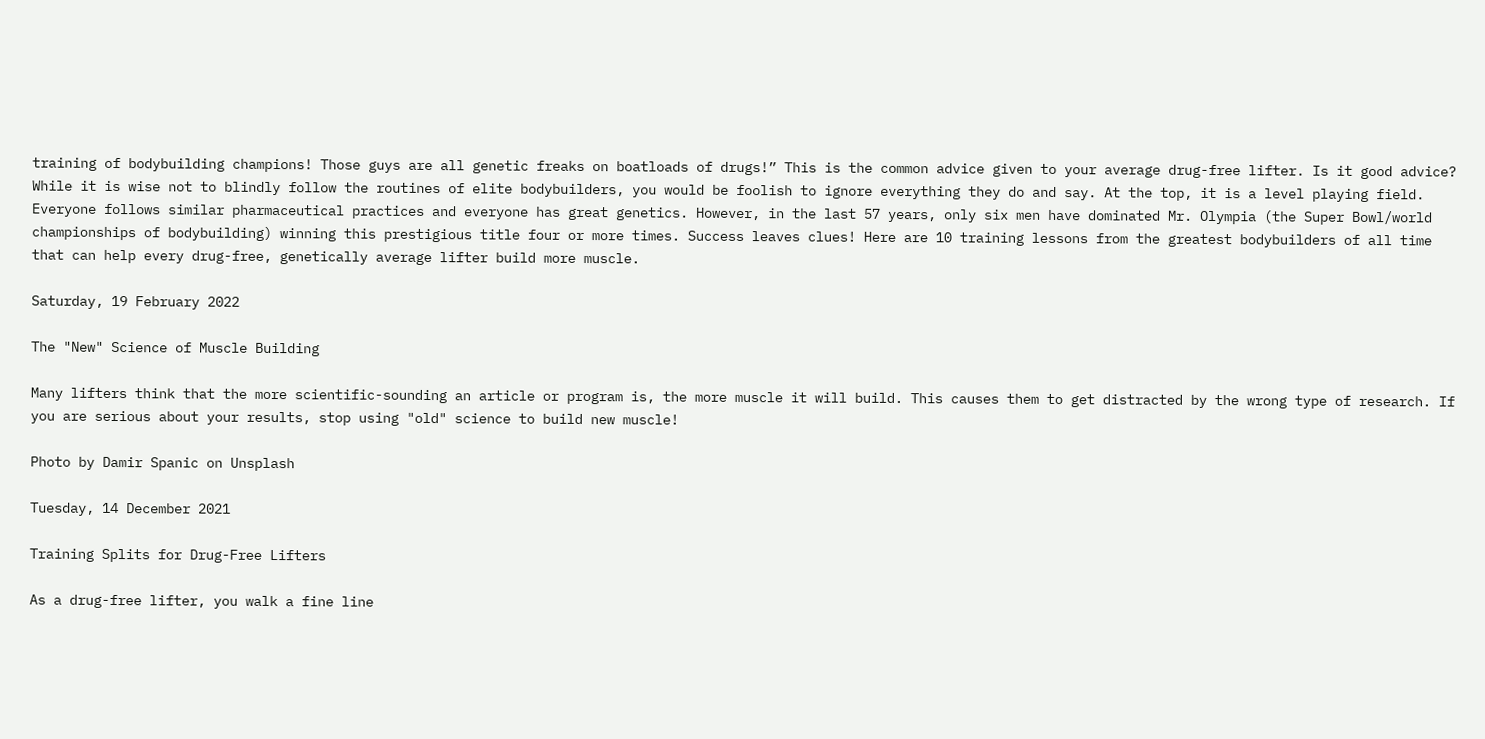training of bodybuilding champions! Those guys are all genetic freaks on boatloads of drugs!” This is the common advice given to your average drug-free lifter. Is it good advice? While it is wise not to blindly follow the routines of elite bodybuilders, you would be foolish to ignore everything they do and say. At the top, it is a level playing field. Everyone follows similar pharmaceutical practices and everyone has great genetics. However, in the last 57 years, only six men have dominated Mr. Olympia (the Super Bowl/world championships of bodybuilding) winning this prestigious title four or more times. Success leaves clues! Here are 10 training lessons from the greatest bodybuilders of all time that can help every drug-free, genetically average lifter build more muscle.

Saturday, 19 February 2022

The "New" Science of Muscle Building

Many lifters think that the more scientific-sounding an article or program is, the more muscle it will build. This causes them to get distracted by the wrong type of research. If you are serious about your results, stop using "old" science to build new muscle!

Photo by Damir Spanic on Unsplash

Tuesday, 14 December 2021

Training Splits for Drug-Free Lifters

As a drug-free lifter, you walk a fine line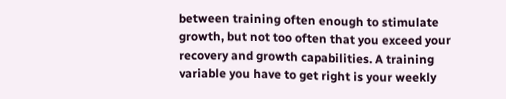between training often enough to stimulate growth, but not too often that you exceed your recovery and growth capabilities. A training variable you have to get right is your weekly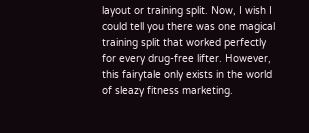layout or training split. Now, I wish I could tell you there was one magical training split that worked perfectly for every drug-free lifter. However, this fairytale only exists in the world of sleazy fitness marketing.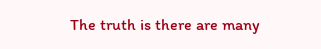The truth is there are many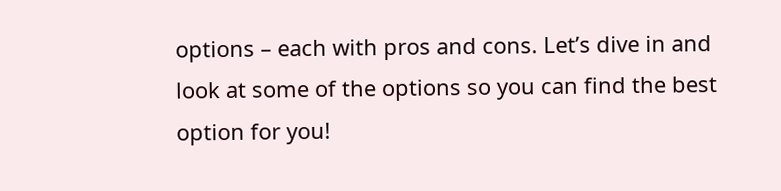options – each with pros and cons. Let’s dive in and look at some of the options so you can find the best option for you!